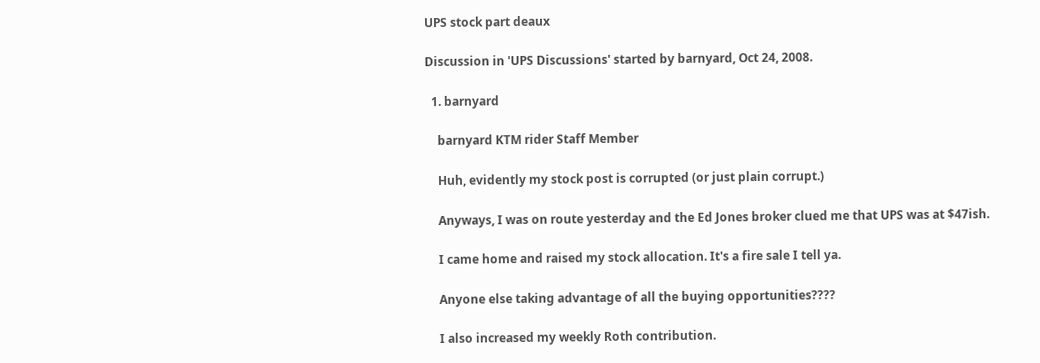UPS stock part deaux

Discussion in 'UPS Discussions' started by barnyard, Oct 24, 2008.

  1. barnyard

    barnyard KTM rider Staff Member

    Huh, evidently my stock post is corrupted (or just plain corrupt.)

    Anyways, I was on route yesterday and the Ed Jones broker clued me that UPS was at $47ish.

    I came home and raised my stock allocation. It's a fire sale I tell ya.

    Anyone else taking advantage of all the buying opportunities????

    I also increased my weekly Roth contribution.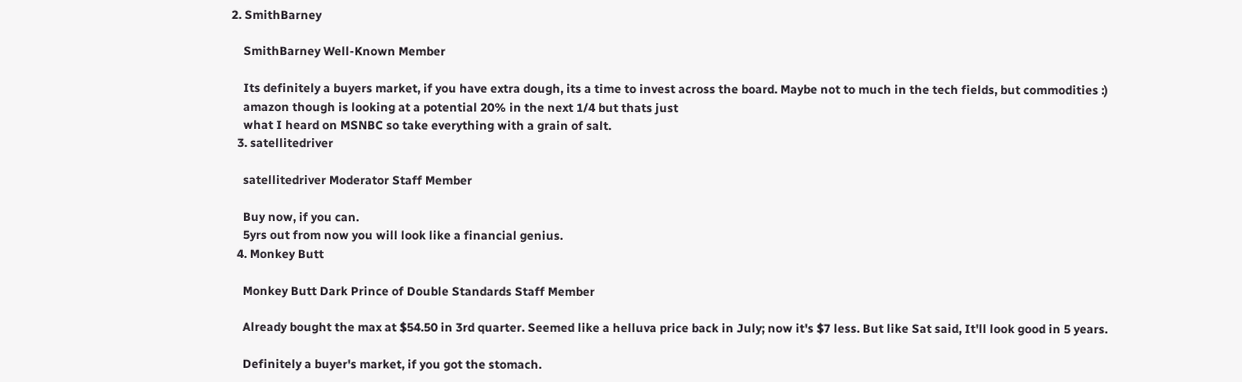2. SmithBarney

    SmithBarney Well-Known Member

    Its definitely a buyers market, if you have extra dough, its a time to invest across the board. Maybe not to much in the tech fields, but commodities :)
    amazon though is looking at a potential 20% in the next 1/4 but thats just
    what I heard on MSNBC so take everything with a grain of salt.
  3. satellitedriver

    satellitedriver Moderator Staff Member

    Buy now, if you can.
    5yrs out from now you will look like a financial genius.
  4. Monkey Butt

    Monkey Butt Dark Prince of Double Standards Staff Member

    Already bought the max at $54.50 in 3rd quarter. Seemed like a helluva price back in July; now it's $7 less. But like Sat said, It'll look good in 5 years.

    Definitely a buyer's market, if you got the stomach.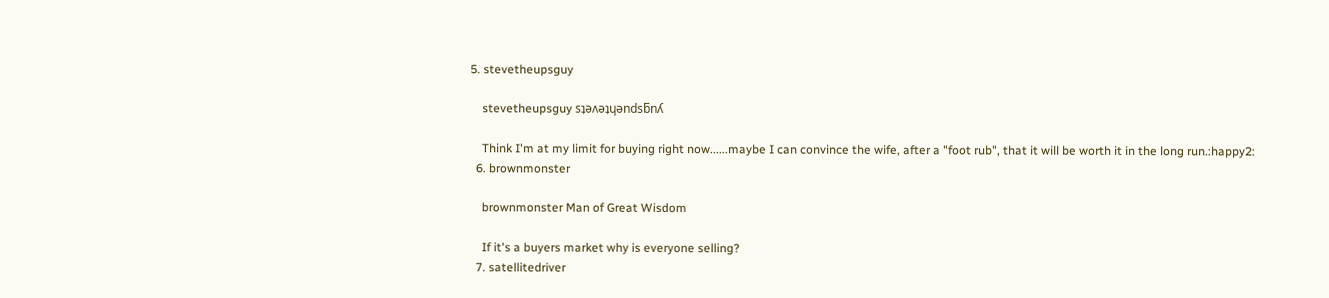5. stevetheupsguy

    stevetheupsguy sʇǝʌǝʇɥǝndsƃnʎ

    Think I'm at my limit for buying right now......maybe I can convince the wife, after a "foot rub", that it will be worth it in the long run.:happy2:
  6. brownmonster

    brownmonster Man of Great Wisdom

    If it's a buyers market why is everyone selling?
  7. satellitedriver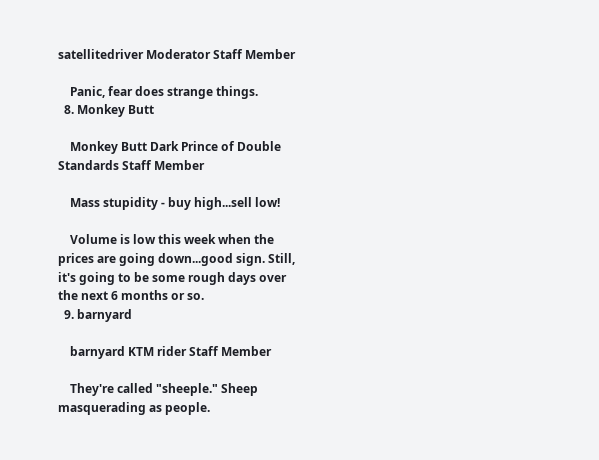satellitedriver Moderator Staff Member

    Panic, fear does strange things.
  8. Monkey Butt

    Monkey Butt Dark Prince of Double Standards Staff Member

    Mass stupidity - buy high...sell low!

    Volume is low this week when the prices are going down...good sign. Still, it's going to be some rough days over the next 6 months or so.
  9. barnyard

    barnyard KTM rider Staff Member

    They're called "sheeple." Sheep masquerading as people.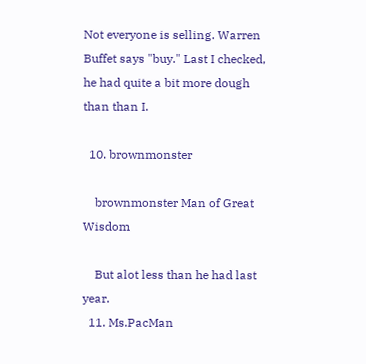Not everyone is selling. Warren Buffet says "buy." Last I checked, he had quite a bit more dough than than I.

  10. brownmonster

    brownmonster Man of Great Wisdom

    But alot less than he had last year.
  11. Ms.PacMan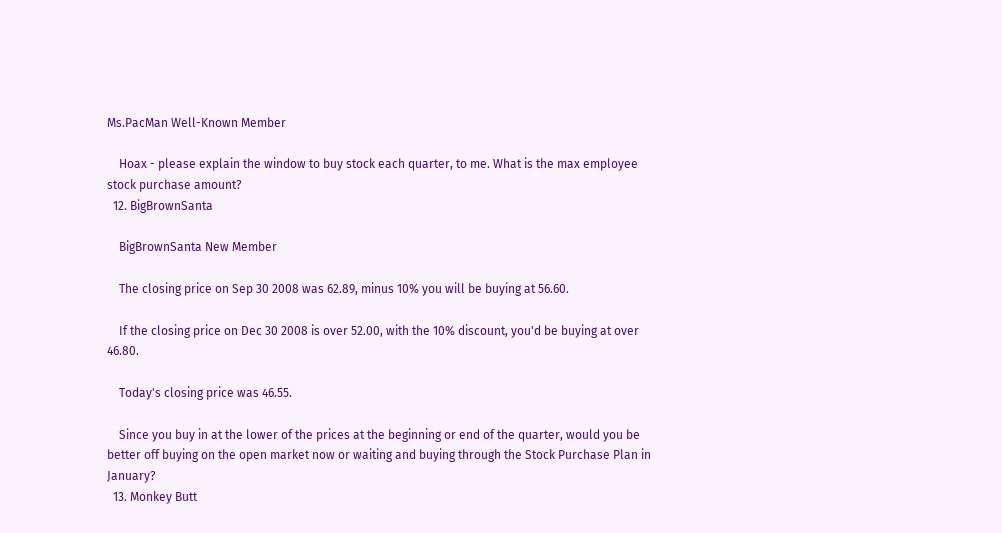Ms.PacMan Well-Known Member

    Hoax - please explain the window to buy stock each quarter, to me. What is the max employee stock purchase amount?
  12. BigBrownSanta

    BigBrownSanta New Member

    The closing price on Sep 30 2008 was 62.89, minus 10% you will be buying at 56.60.

    If the closing price on Dec 30 2008 is over 52.00, with the 10% discount, you'd be buying at over 46.80.

    Today's closing price was 46.55.

    Since you buy in at the lower of the prices at the beginning or end of the quarter, would you be better off buying on the open market now or waiting and buying through the Stock Purchase Plan in January?
  13. Monkey Butt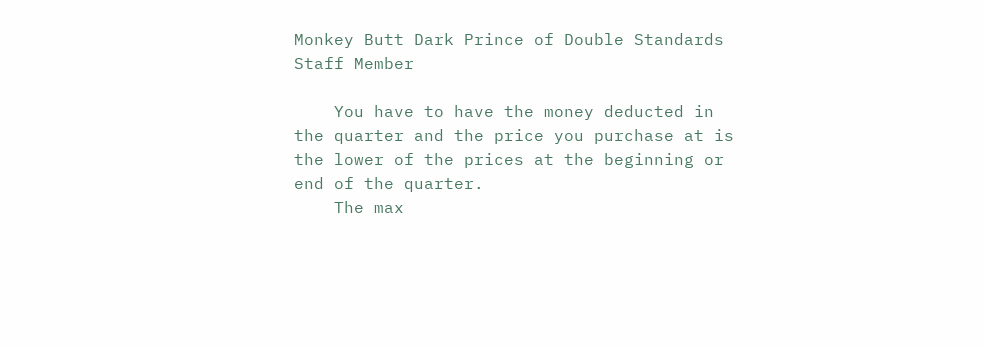Monkey Butt Dark Prince of Double Standards Staff Member

    You have to have the money deducted in the quarter and the price you purchase at is the lower of the prices at the beginning or end of the quarter.
    The max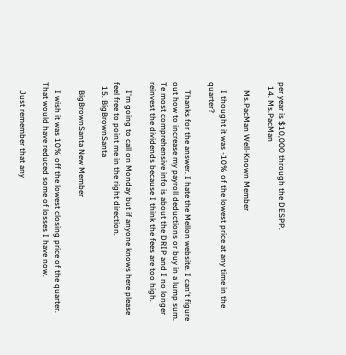per year is $10,000 through the DESPP.
  14. Ms.PacMan

    Ms.PacMan Well-Known Member

    I thought it was -10% of the lowest price at any time in the quarter?

    Thanks for the answer. I hate the Mellon website. I can't figure out how to increase my payroll deductions or buy in a lump sum. Te most comprehensive info is about the DRIP and I no longer reinvest the dividends because I think the fees are too high.

    I'm going to call on Monday but if anyone knows here please feel free to point me in the right direction.
  15. BigBrownSanta

    BigBrownSanta New Member

    I wish it was 10% off the lowest closing price of the quarter. That would have reduced some of losses I have now.

    Just remember that any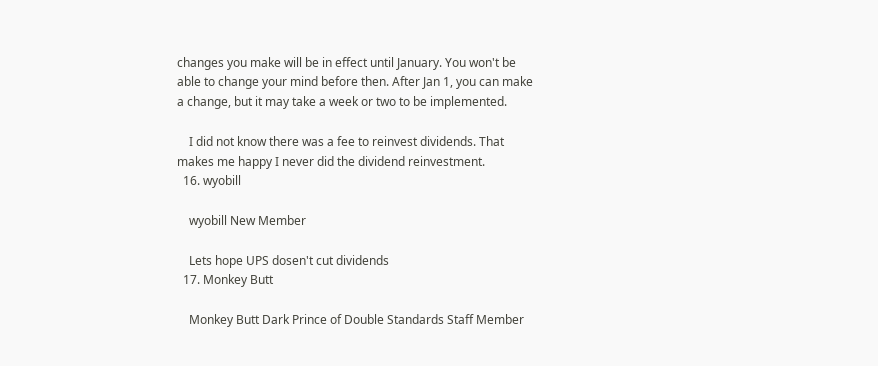changes you make will be in effect until January. You won't be able to change your mind before then. After Jan 1, you can make a change, but it may take a week or two to be implemented.

    I did not know there was a fee to reinvest dividends. That makes me happy I never did the dividend reinvestment.
  16. wyobill

    wyobill New Member

    Lets hope UPS dosen't cut dividends
  17. Monkey Butt

    Monkey Butt Dark Prince of Double Standards Staff Member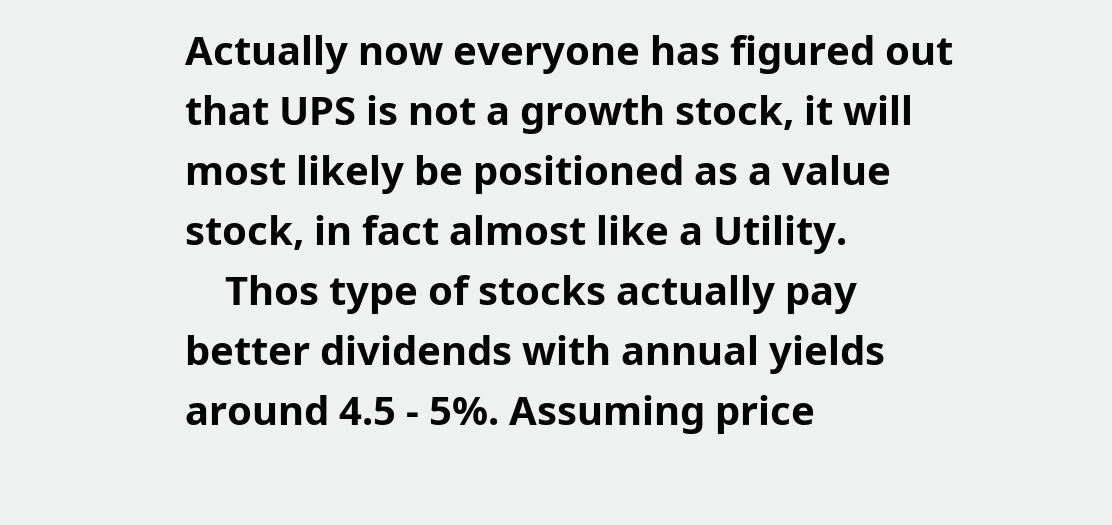Actually now everyone has figured out that UPS is not a growth stock, it will most likely be positioned as a value stock, in fact almost like a Utility.
    Thos type of stocks actually pay better dividends with annual yields around 4.5 - 5%. Assuming price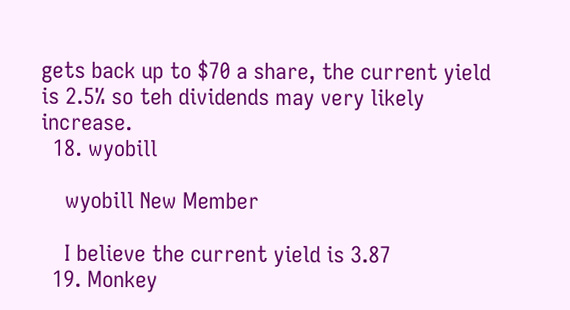gets back up to $70 a share, the current yield is 2.5% so teh dividends may very likely increase.
  18. wyobill

    wyobill New Member

    I believe the current yield is 3.87
  19. Monkey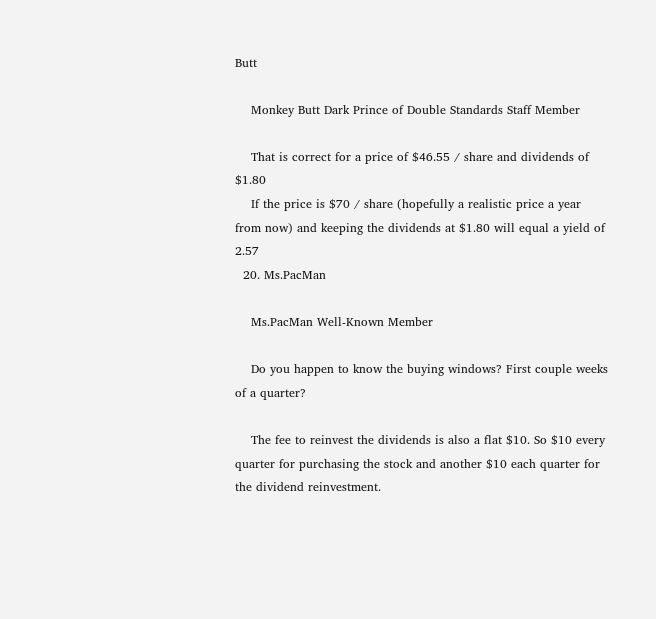Butt

    Monkey Butt Dark Prince of Double Standards Staff Member

    That is correct for a price of $46.55 / share and dividends of $1.80
    If the price is $70 / share (hopefully a realistic price a year from now) and keeping the dividends at $1.80 will equal a yield of 2.57
  20. Ms.PacMan

    Ms.PacMan Well-Known Member

    Do you happen to know the buying windows? First couple weeks of a quarter?

    The fee to reinvest the dividends is also a flat $10. So $10 every quarter for purchasing the stock and another $10 each quarter for the dividend reinvestment.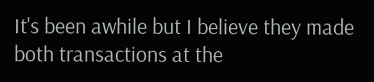It's been awhile but I believe they made both transactions at the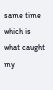same time which is what caught my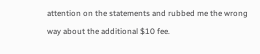attention on the statements and rubbed me the wrong way about the additional $10 fee.